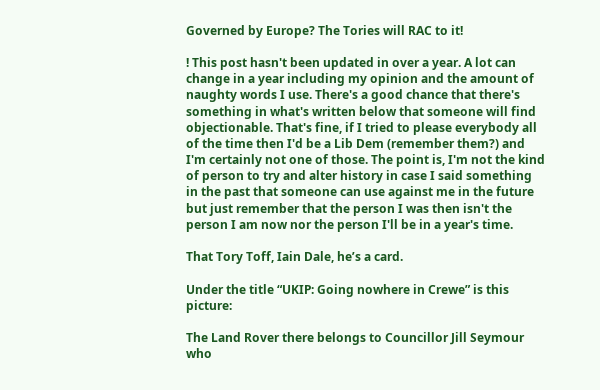Governed by Europe? The Tories will RAC to it!

! This post hasn't been updated in over a year. A lot can change in a year including my opinion and the amount of naughty words I use. There's a good chance that there's something in what's written below that someone will find objectionable. That's fine, if I tried to please everybody all of the time then I'd be a Lib Dem (remember them?) and I'm certainly not one of those. The point is, I'm not the kind of person to try and alter history in case I said something in the past that someone can use against me in the future but just remember that the person I was then isn't the person I am now nor the person I'll be in a year's time.

That Tory Toff, Iain Dale, he’s a card.

Under the title “UKIP: Going nowhere in Crewe” is this picture:

The Land Rover there belongs to Councillor Jill Seymour who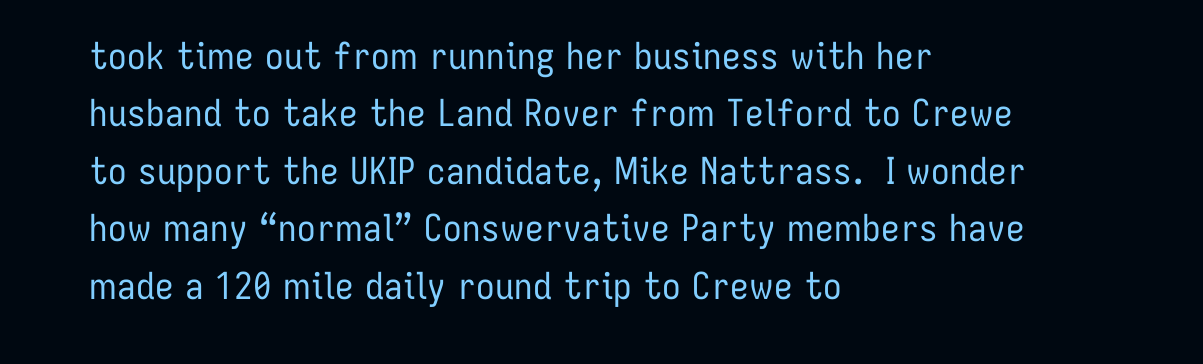took time out from running her business with her husband to take the Land Rover from Telford to Crewe to support the UKIP candidate, Mike Nattrass.  I wonder how many “normal” Conswervative Party members have made a 120 mile daily round trip to Crewe to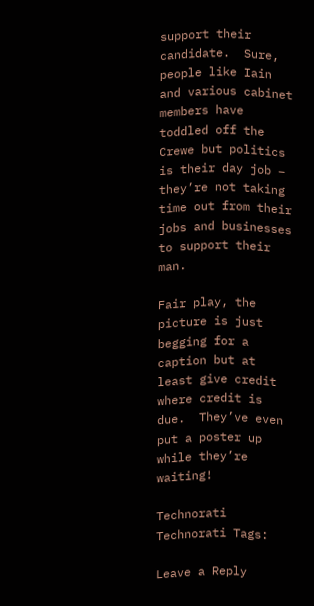support their candidate.  Sure, people like Iain and various cabinet members have toddled off the Crewe but politics is their day job – they’re not taking time out from their jobs and businesses to support their man.

Fair play, the picture is just begging for a caption but at least give credit where credit is due.  They’ve even put a poster up while they’re waiting!

Technorati Technorati Tags:

Leave a Reply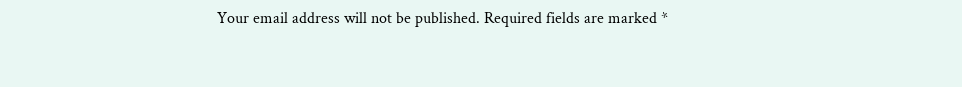Your email address will not be published. Required fields are marked *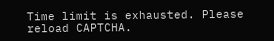Time limit is exhausted. Please reload CAPTCHA.